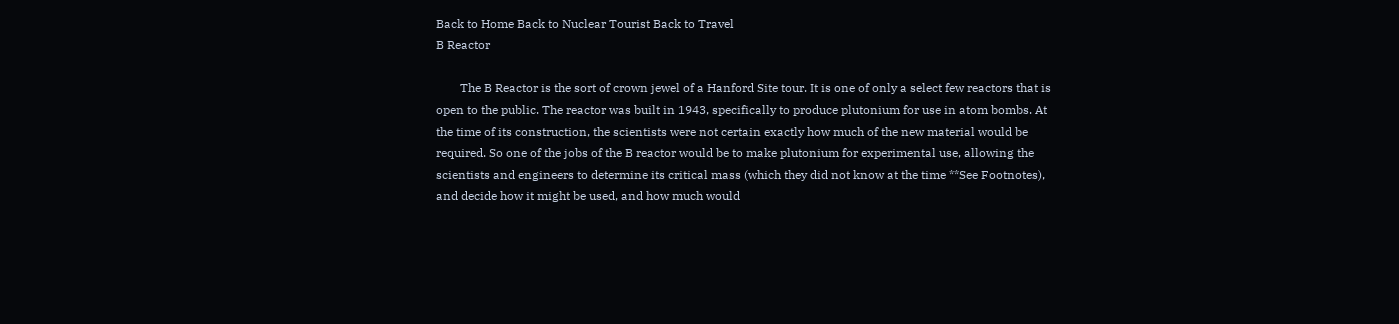Back to Home Back to Nuclear Tourist Back to Travel
B Reactor

        The B Reactor is the sort of crown jewel of a Hanford Site tour. It is one of only a select few reactors that is open to the public. The reactor was built in 1943, specifically to produce plutonium for use in atom bombs. At the time of its construction, the scientists were not certain exactly how much of the new material would be required. So one of the jobs of the B reactor would be to make plutonium for experimental use, allowing the scientists and engineers to determine its critical mass (which they did not know at the time **See Footnotes), and decide how it might be used, and how much would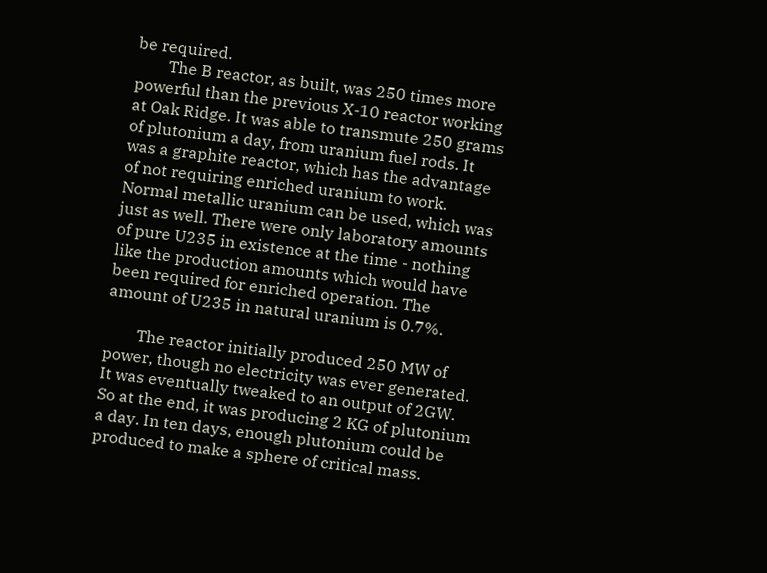be required.
        The B reactor, as built, was 250 times more powerful than the previous X-10 reactor working at Oak Ridge. It was able to transmute 250 grams of plutonium a day, from uranium fuel rods. It was a graphite reactor, which has the advantage of not requiring enriched uranium to work. Normal metallic uranium can be used, which was just as well. There were only laboratory amounts of pure U235 in existence at the time - nothing like the production amounts which would have been required for enriched operation. The amount of U235 in natural uranium is 0.7%.

        The reactor initially produced 250 MW of power, though no electricity was ever generated. It was eventually tweaked to an output of 2GW. So at the end, it was producing 2 KG of plutonium a day. In ten days, enough plutonium could be produced to make a sphere of critical mass.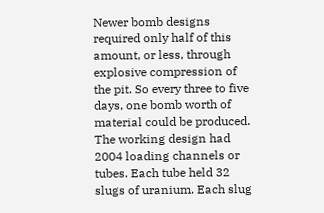Newer bomb designs required only half of this amount, or less, through explosive compression of the pit. So every three to five days, one bomb worth of material could be produced. The working design had 2004 loading channels or tubes. Each tube held 32 slugs of uranium. Each slug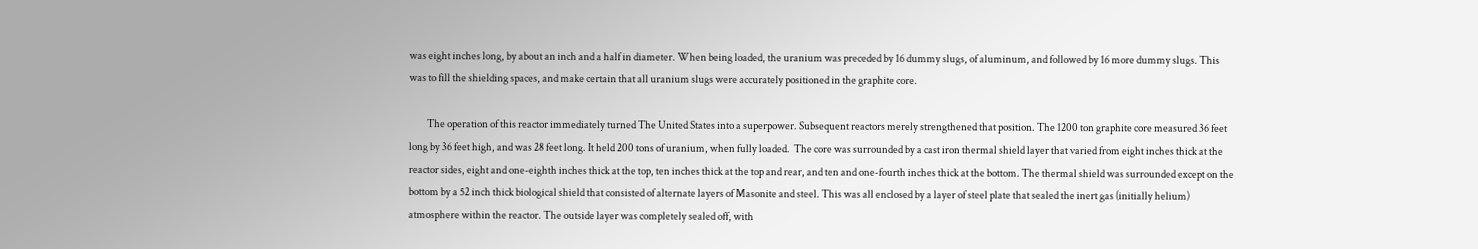was eight inches long, by about an inch and a half in diameter. When being loaded, the uranium was preceded by 16 dummy slugs, of aluminum, and followed by 16 more dummy slugs. This was to fill the shielding spaces, and make certain that all uranium slugs were accurately positioned in the graphite core.

         The operation of this reactor immediately turned The United States into a superpower. Subsequent reactors merely strengthened that position. The 1200 ton graphite core measured 36 feet long by 36 feet high, and was 28 feet long. It held 200 tons of uranium, when fully loaded.  The core was surrounded by a cast iron thermal shield layer that varied from eight inches thick at the reactor sides, eight and one-eighth inches thick at the top, ten inches thick at the top and rear, and ten and one-fourth inches thick at the bottom. The thermal shield was surrounded except on the bottom by a 52 inch thick biological shield that consisted of alternate layers of Masonite and steel. This was all enclosed by a layer of steel plate that sealed the inert gas (initially helium) atmosphere within the reactor. The outside layer was completely sealed off, with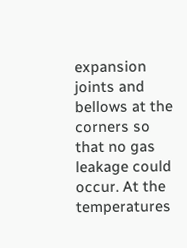expansion joints and bellows at the corners so that no gas leakage could occur. At the temperatures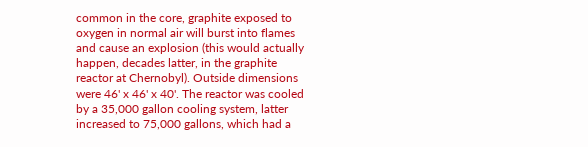common in the core, graphite exposed to oxygen in normal air will burst into flames and cause an explosion (this would actually happen, decades latter, in the graphite reactor at Chernobyl). Outside dimensions were 46' x 46' x 40'. The reactor was cooled by a 35,000 gallon cooling system, latter increased to 75,000 gallons, which had a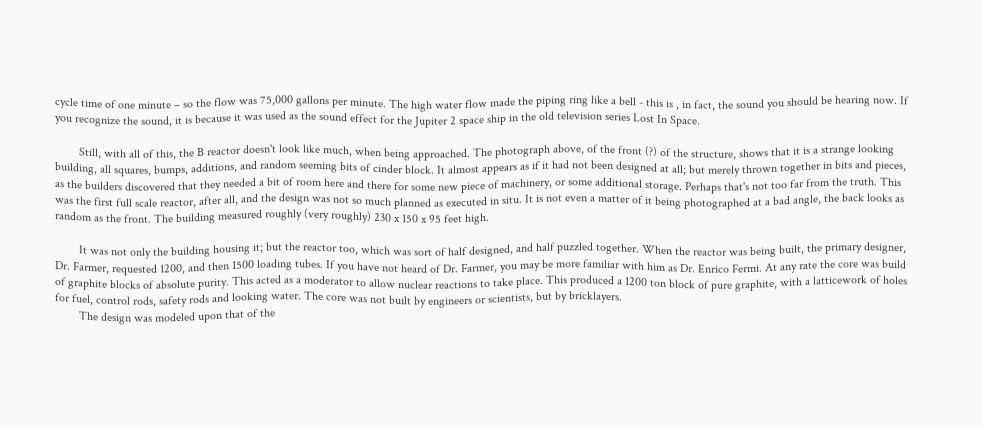cycle time of one minute – so the flow was 75,000 gallons per minute. The high water flow made the piping ring like a bell - this is , in fact, the sound you should be hearing now. If you recognize the sound, it is because it was used as the sound effect for the Jupiter 2 space ship in the old television series Lost In Space.

        Still, with all of this, the B reactor doesn't look like much, when being approached. The photograph above, of the front (?) of the structure, shows that it is a strange looking building, all squares, bumps, additions, and random seeming bits of cinder block. It almost appears as if it had not been designed at all; but merely thrown together in bits and pieces, as the builders discovered that they needed a bit of room here and there for some new piece of machinery, or some additional storage. Perhaps that's not too far from the truth. This was the first full scale reactor, after all, and the design was not so much planned as executed in situ. It is not even a matter of it being photographed at a bad angle, the back looks as random as the front. The building measured roughly (very roughly) 230 x 150 x 95 feet high.

        It was not only the building housing it; but the reactor too, which was sort of half designed, and half puzzled together. When the reactor was being built, the primary designer, Dr. Farmer, requested 1200, and then 1500 loading tubes. If you have not heard of Dr. Farmer, you may be more familiar with him as Dr. Enrico Fermi. At any rate the core was build of graphite blocks of absolute purity. This acted as a moderator to allow nuclear reactions to take place. This produced a 1200 ton block of pure graphite, with a latticework of holes for fuel, control rods, safety rods and looking water. The core was not built by engineers or scientists, but by bricklayers.
        The design was modeled upon that of the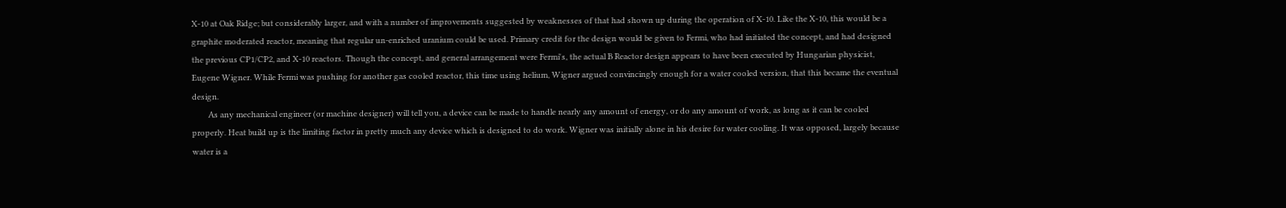X-10 at Oak Ridge; but considerably larger, and with a number of improvements suggested by weaknesses of that had shown up during the operation of X-10. Like the X-10, this would be a graphite moderated reactor, meaning that regular un-enriched uranium could be used. Primary credit for the design would be given to Fermi, who had initiated the concept, and had designed the previous CP1/CP2, and X-10 reactors. Though the concept, and general arrangement were Fermi's, the actual B Reactor design appears to have been executed by Hungarian physicist, Eugene Wigner. While Fermi was pushing for another gas cooled reactor, this time using helium, Wigner argued convincingly enough for a water cooled version, that this became the eventual design.
        As any mechanical engineer (or machine designer) will tell you, a device can be made to handle nearly any amount of energy, or do any amount of work, as long as it can be cooled properly. Heat build up is the limiting factor in pretty much any device which is designed to do work. Wigner was initially alone in his desire for water cooling. It was opposed, largely because water is a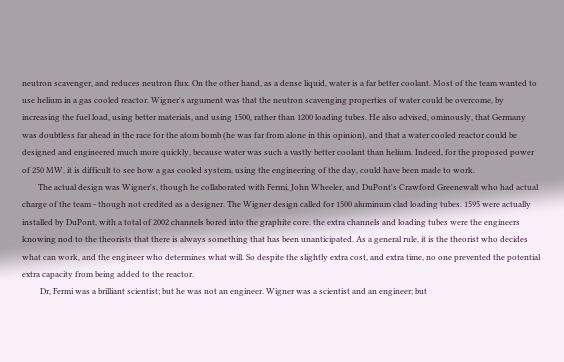neutron scavenger, and reduces neutron flux. On the other hand, as a dense liquid, water is a far better coolant. Most of the team wanted to use helium in a gas cooled reactor. Wigner's argument was that the neutron scavenging properties of water could be overcome, by increasing the fuel load, using better materials, and using 1500, rather than 1200 loading tubes. He also advised, ominously, that Germany was doubtless far ahead in the race for the atom bomb (he was far from alone in this opinion), and that a water cooled reactor could be designed and engineered much more quickly, because water was such a vastly better coolant than helium. Indeed, for the proposed power of 250 MW, it is difficult to see how a gas cooled system, using the engineering of the day, could have been made to work.
        The actual design was Wigner's, though he collaborated with Fermi, John Wheeler, and DuPont's Crawford Greenewalt who had actual charge of the team - though not credited as a designer. The Wigner design called for 1500 aluminum clad loading tubes. 1595 were actually installed by DuPont, with a total of 2002 channels bored into the graphite core. the extra channels and loading tubes were the engineers knowing nod to the theorists that there is always something that has been unanticipated. As a general rule, it is the theorist who decides what can work, and the engineer who determines what will. So despite the slightly extra cost, and extra time, no one prevented the potential extra capacity from being added to the reactor.
         Dr, Fermi was a brilliant scientist; but he was not an engineer. Wigner was a scientist and an engineer; but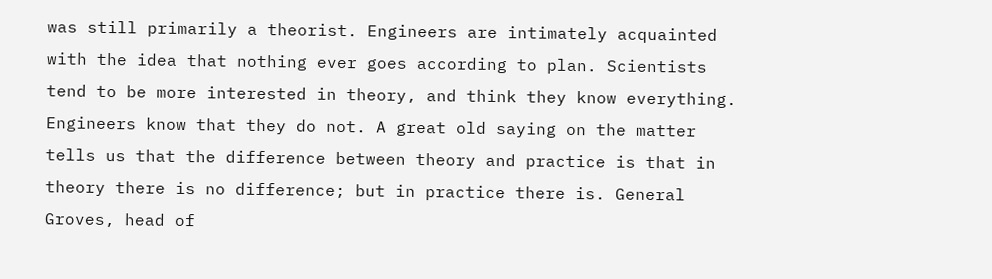was still primarily a theorist. Engineers are intimately acquainted with the idea that nothing ever goes according to plan. Scientists tend to be more interested in theory, and think they know everything. Engineers know that they do not. A great old saying on the matter tells us that the difference between theory and practice is that in theory there is no difference; but in practice there is. General Groves, head of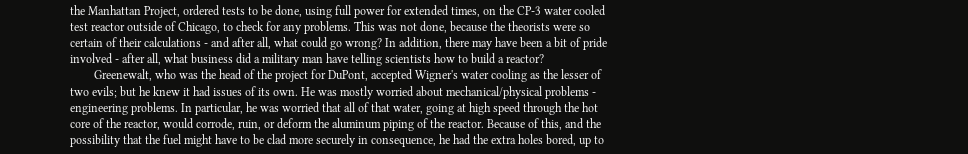the Manhattan Project, ordered tests to be done, using full power for extended times, on the CP-3 water cooled test reactor outside of Chicago, to check for any problems. This was not done, because the theorists were so certain of their calculations - and after all, what could go wrong? In addition, there may have been a bit of pride involved - after all, what business did a military man have telling scientists how to build a reactor?
        Greenewalt, who was the head of the project for DuPont, accepted Wigner's water cooling as the lesser of two evils; but he knew it had issues of its own. He was mostly worried about mechanical/physical problems - engineering problems. In particular, he was worried that all of that water, going at high speed through the hot core of the reactor, would corrode, ruin, or deform the aluminum piping of the reactor. Because of this, and the possibility that the fuel might have to be clad more securely in consequence, he had the extra holes bored, up to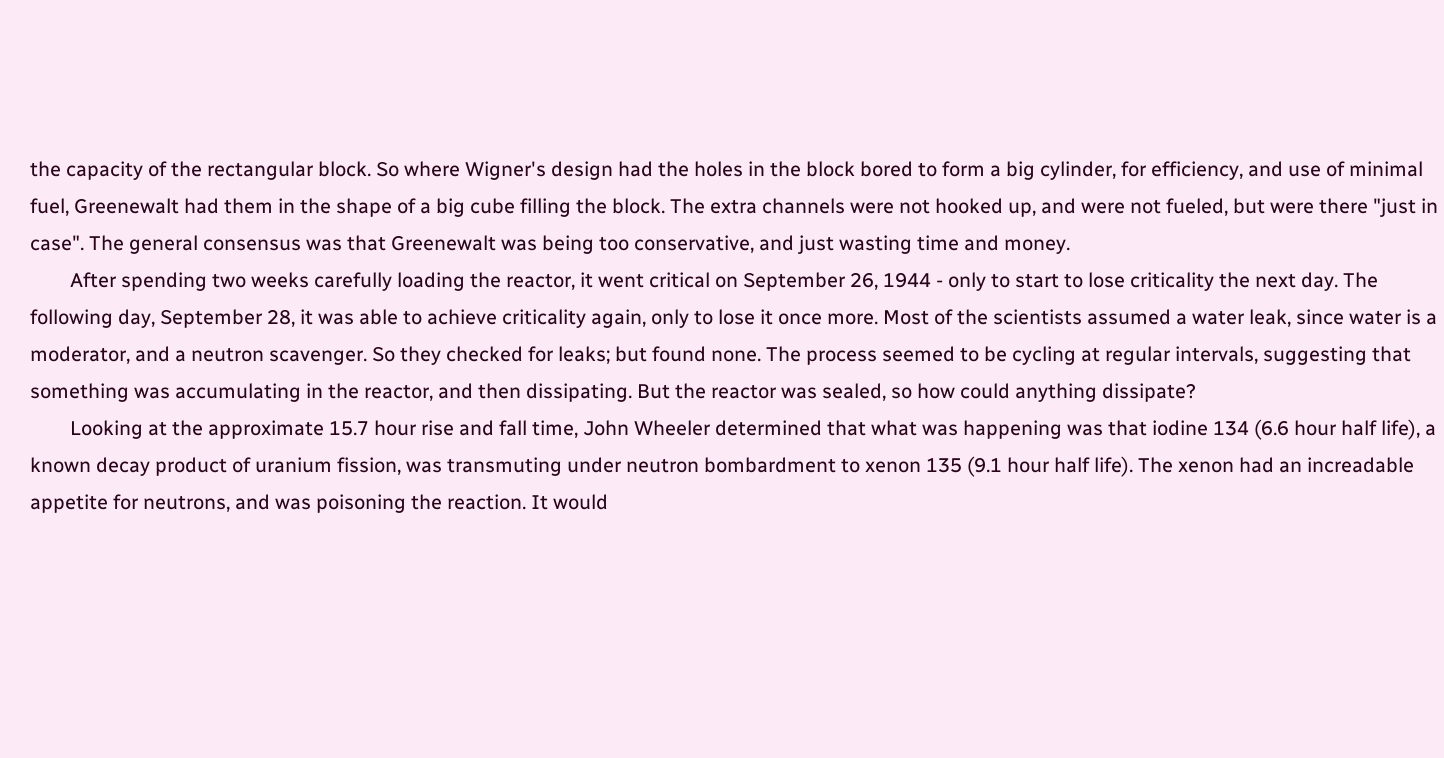the capacity of the rectangular block. So where Wigner's design had the holes in the block bored to form a big cylinder, for efficiency, and use of minimal fuel, Greenewalt had them in the shape of a big cube filling the block. The extra channels were not hooked up, and were not fueled, but were there "just in case". The general consensus was that Greenewalt was being too conservative, and just wasting time and money.
        After spending two weeks carefully loading the reactor, it went critical on September 26, 1944 - only to start to lose criticality the next day. The following day, September 28, it was able to achieve criticality again, only to lose it once more. Most of the scientists assumed a water leak, since water is a moderator, and a neutron scavenger. So they checked for leaks; but found none. The process seemed to be cycling at regular intervals, suggesting that something was accumulating in the reactor, and then dissipating. But the reactor was sealed, so how could anything dissipate?
        Looking at the approximate 15.7 hour rise and fall time, John Wheeler determined that what was happening was that iodine 134 (6.6 hour half life), a known decay product of uranium fission, was transmuting under neutron bombardment to xenon 135 (9.1 hour half life). The xenon had an increadable appetite for neutrons, and was poisoning the reaction. It would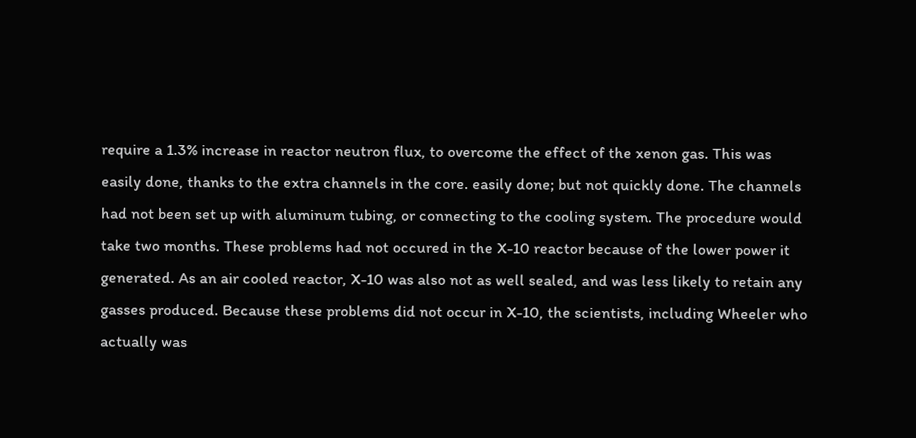require a 1.3% increase in reactor neutron flux, to overcome the effect of the xenon gas. This was easily done, thanks to the extra channels in the core. easily done; but not quickly done. The channels had not been set up with aluminum tubing, or connecting to the cooling system. The procedure would take two months. These problems had not occured in the X-10 reactor because of the lower power it generated. As an air cooled reactor, X-10 was also not as well sealed, and was less likely to retain any gasses produced. Because these problems did not occur in X-10, the scientists, including Wheeler who actually was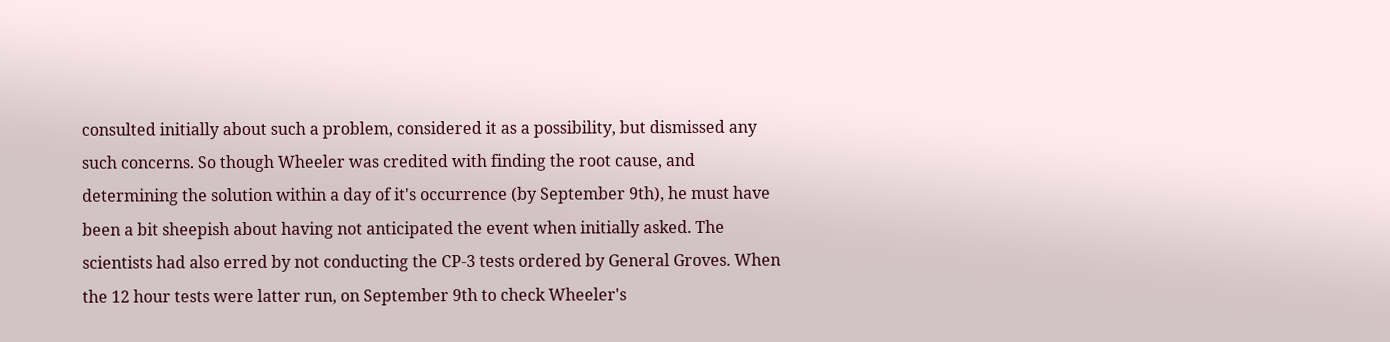consulted initially about such a problem, considered it as a possibility, but dismissed any such concerns. So though Wheeler was credited with finding the root cause, and determining the solution within a day of it's occurrence (by September 9th), he must have been a bit sheepish about having not anticipated the event when initially asked. The scientists had also erred by not conducting the CP-3 tests ordered by General Groves. When the 12 hour tests were latter run, on September 9th to check Wheeler's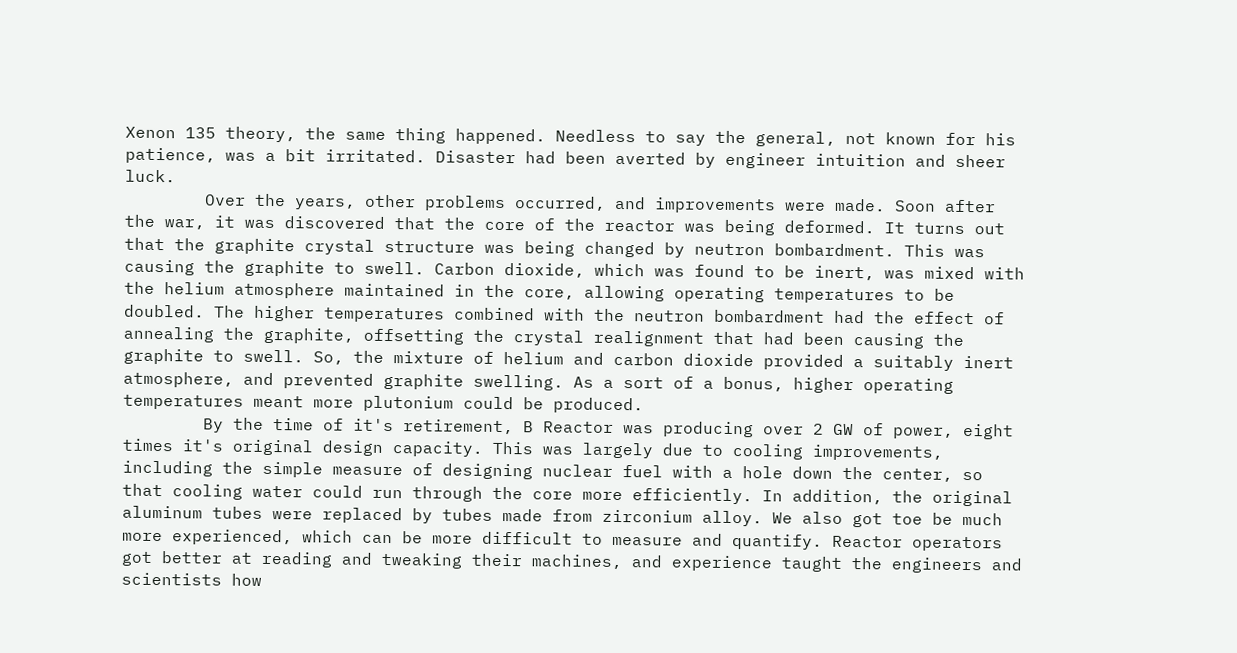Xenon 135 theory, the same thing happened. Needless to say the general, not known for his patience, was a bit irritated. Disaster had been averted by engineer intuition and sheer luck.
        Over the years, other problems occurred, and improvements were made. Soon after the war, it was discovered that the core of the reactor was being deformed. It turns out that the graphite crystal structure was being changed by neutron bombardment. This was causing the graphite to swell. Carbon dioxide, which was found to be inert, was mixed with the helium atmosphere maintained in the core, allowing operating temperatures to be doubled. The higher temperatures combined with the neutron bombardment had the effect of annealing the graphite, offsetting the crystal realignment that had been causing the graphite to swell. So, the mixture of helium and carbon dioxide provided a suitably inert atmosphere, and prevented graphite swelling. As a sort of a bonus, higher operating temperatures meant more plutonium could be produced.
        By the time of it's retirement, B Reactor was producing over 2 GW of power, eight times it's original design capacity. This was largely due to cooling improvements, including the simple measure of designing nuclear fuel with a hole down the center, so that cooling water could run through the core more efficiently. In addition, the original aluminum tubes were replaced by tubes made from zirconium alloy. We also got toe be much more experienced, which can be more difficult to measure and quantify. Reactor operators got better at reading and tweaking their machines, and experience taught the engineers and scientists how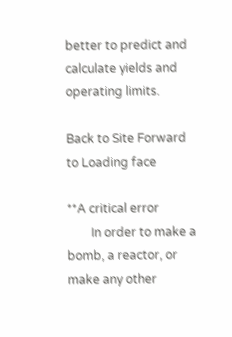better to predict and calculate yields and operating limits.

Back to Site Forward to Loading face

**A critical error
        In order to make a bomb, a reactor, or make any other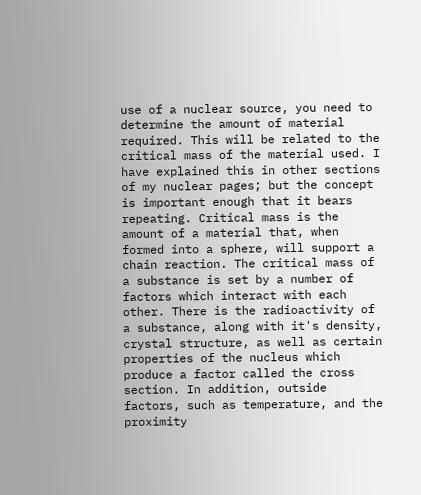use of a nuclear source, you need to determine the amount of material required. This will be related to the critical mass of the material used. I have explained this in other sections of my nuclear pages; but the concept is important enough that it bears repeating. Critical mass is the amount of a material that, when formed into a sphere, will support a chain reaction. The critical mass of a substance is set by a number of factors which interact with each other. There is the radioactivity of a substance, along with it's density, crystal structure, as well as certain properties of the nucleus which produce a factor called the cross section. In addition, outside factors, such as temperature, and the proximity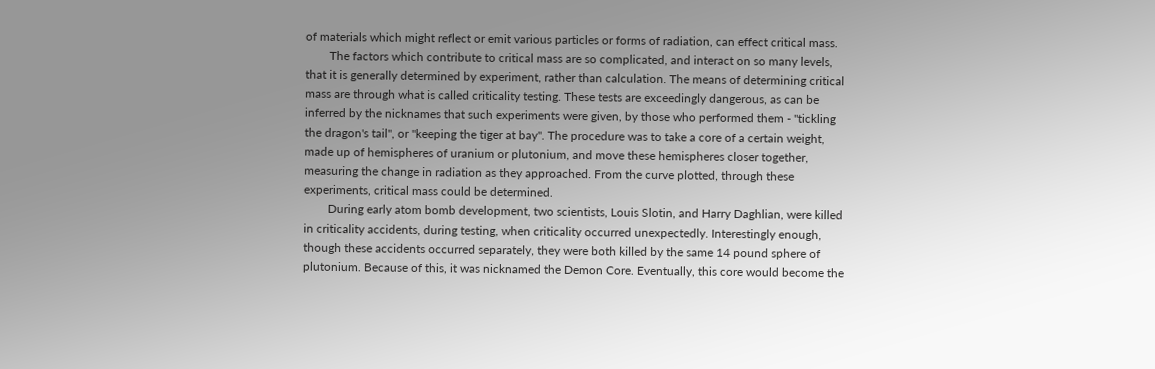of materials which might reflect or emit various particles or forms of radiation, can effect critical mass.
        The factors which contribute to critical mass are so complicated, and interact on so many levels, that it is generally determined by experiment, rather than calculation. The means of determining critical mass are through what is called criticality testing. These tests are exceedingly dangerous, as can be inferred by the nicknames that such experiments were given, by those who performed them - "tickling the dragon's tail", or "keeping the tiger at bay". The procedure was to take a core of a certain weight, made up of hemispheres of uranium or plutonium, and move these hemispheres closer together, measuring the change in radiation as they approached. From the curve plotted, through these experiments, critical mass could be determined.
        During early atom bomb development, two scientists, Louis Slotin, and Harry Daghlian, were killed in criticality accidents, during testing, when criticality occurred unexpectedly. Interestingly enough, though these accidents occurred separately, they were both killed by the same 14 pound sphere of plutonium. Because of this, it was nicknamed the Demon Core. Eventually, this core would become the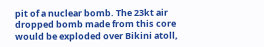pit of a nuclear bomb. The 23kt air dropped bomb made from this core would be exploded over Bikini atoll,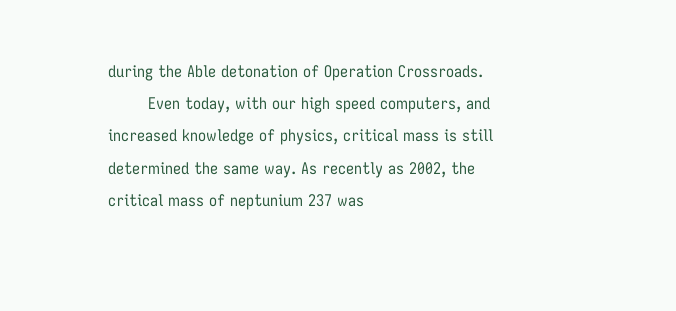during the Able detonation of Operation Crossroads.
        Even today, with our high speed computers, and increased knowledge of physics, critical mass is still determined the same way. As recently as 2002, the critical mass of neptunium 237 was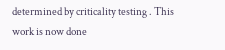determined by criticality testing . This work is now done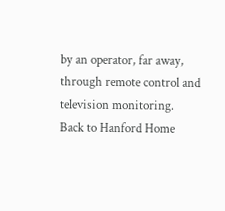by an operator, far away, through remote control and television monitoring.
Back to Hanford Home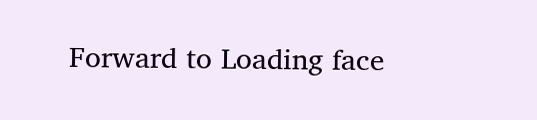Forward to Loading face